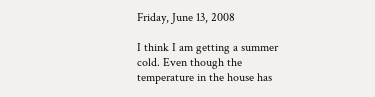Friday, June 13, 2008

I think I am getting a summer cold. Even though the temperature in the house has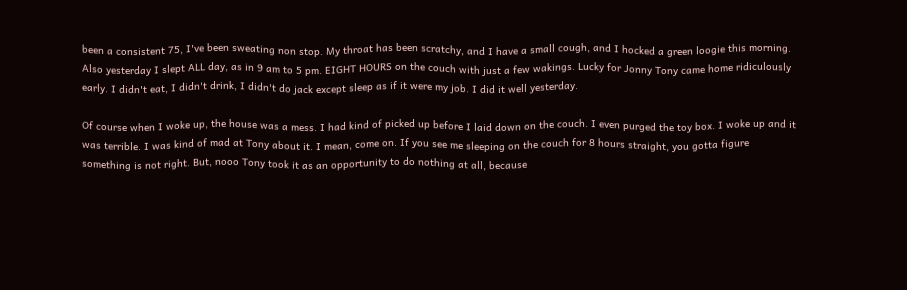been a consistent 75, I've been sweating non stop. My throat has been scratchy, and I have a small cough, and I hocked a green loogie this morning. Also yesterday I slept ALL day, as in 9 am to 5 pm. EIGHT HOURS on the couch with just a few wakings. Lucky for Jonny Tony came home ridiculously early. I didn't eat, I didn't drink, I didn't do jack except sleep as if it were my job. I did it well yesterday.

Of course when I woke up, the house was a mess. I had kind of picked up before I laid down on the couch. I even purged the toy box. I woke up and it was terrible. I was kind of mad at Tony about it. I mean, come on. If you see me sleeping on the couch for 8 hours straight, you gotta figure something is not right. But, nooo Tony took it as an opportunity to do nothing at all, because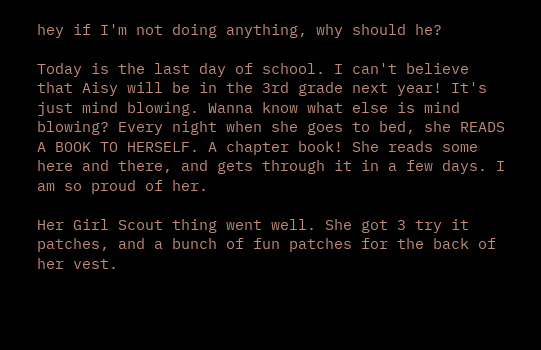hey if I'm not doing anything, why should he?

Today is the last day of school. I can't believe that Aisy will be in the 3rd grade next year! It's just mind blowing. Wanna know what else is mind blowing? Every night when she goes to bed, she READS A BOOK TO HERSELF. A chapter book! She reads some here and there, and gets through it in a few days. I am so proud of her.

Her Girl Scout thing went well. She got 3 try it patches, and a bunch of fun patches for the back of her vest.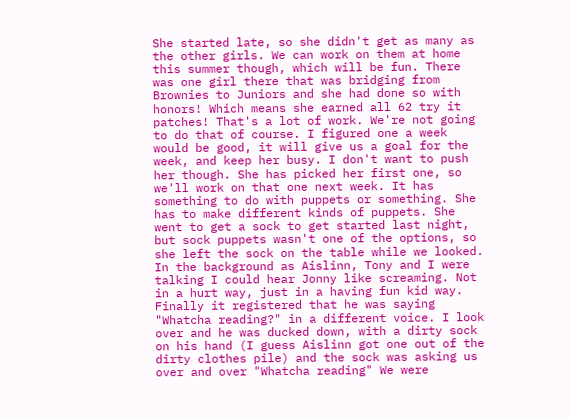She started late, so she didn't get as many as the other girls. We can work on them at home this summer though, which will be fun. There was one girl there that was bridging from Brownies to Juniors and she had done so with honors! Which means she earned all 62 try it patches! That's a lot of work. We're not going to do that of course. I figured one a week would be good, it will give us a goal for the week, and keep her busy. I don't want to push her though. She has picked her first one, so we'll work on that one next week. It has something to do with puppets or something. She has to make different kinds of puppets. She went to get a sock to get started last night, but sock puppets wasn't one of the options, so she left the sock on the table while we looked. In the background as Aislinn, Tony and I were talking I could hear Jonny like screaming. Not in a hurt way, just in a having fun kid way. Finally it registered that he was saying "Whatcha reading?" in a different voice. I look over and he was ducked down, with a dirty sock on his hand (I guess Aislinn got one out of the dirty clothes pile) and the sock was asking us over and over "Whatcha reading" We were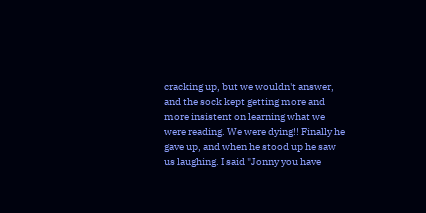cracking up, but we wouldn't answer, and the sock kept getting more and more insistent on learning what we were reading. We were dying!! Finally he gave up, and when he stood up he saw us laughing. I said "Jonny you have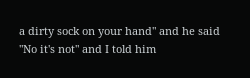a dirty sock on your hand" and he said "No it's not" and I told him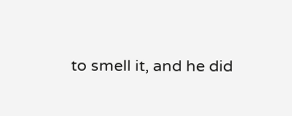to smell it, and he did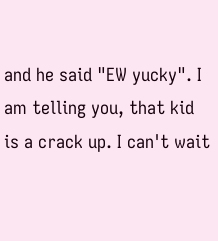and he said "EW yucky". I am telling you, that kid is a crack up. I can't wait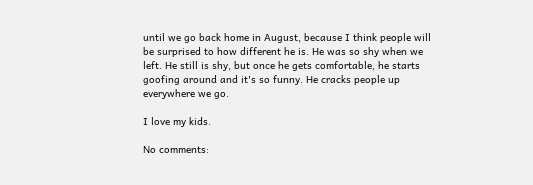until we go back home in August, because I think people will be surprised to how different he is. He was so shy when we left. He still is shy, but once he gets comfortable, he starts goofing around and it's so funny. He cracks people up everywhere we go.

I love my kids.

No comments: